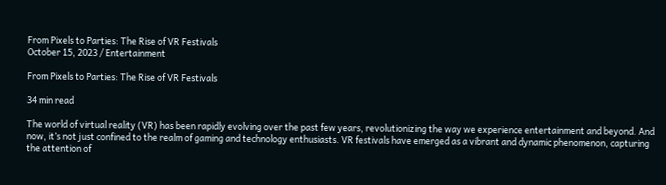From Pixels to Parties: The Rise of VR Festivals
October 15, 2023 / Entertainment

From Pixels to Parties: The Rise of VR Festivals

34 min read

The world of virtual reality (VR) has been rapidly evolving over the past few years, revolutionizing the way we experience entertainment and beyond. And now, it’s not just confined to the realm of gaming and technology enthusiasts. VR festivals have emerged as a vibrant and dynamic phenomenon, capturing the attention of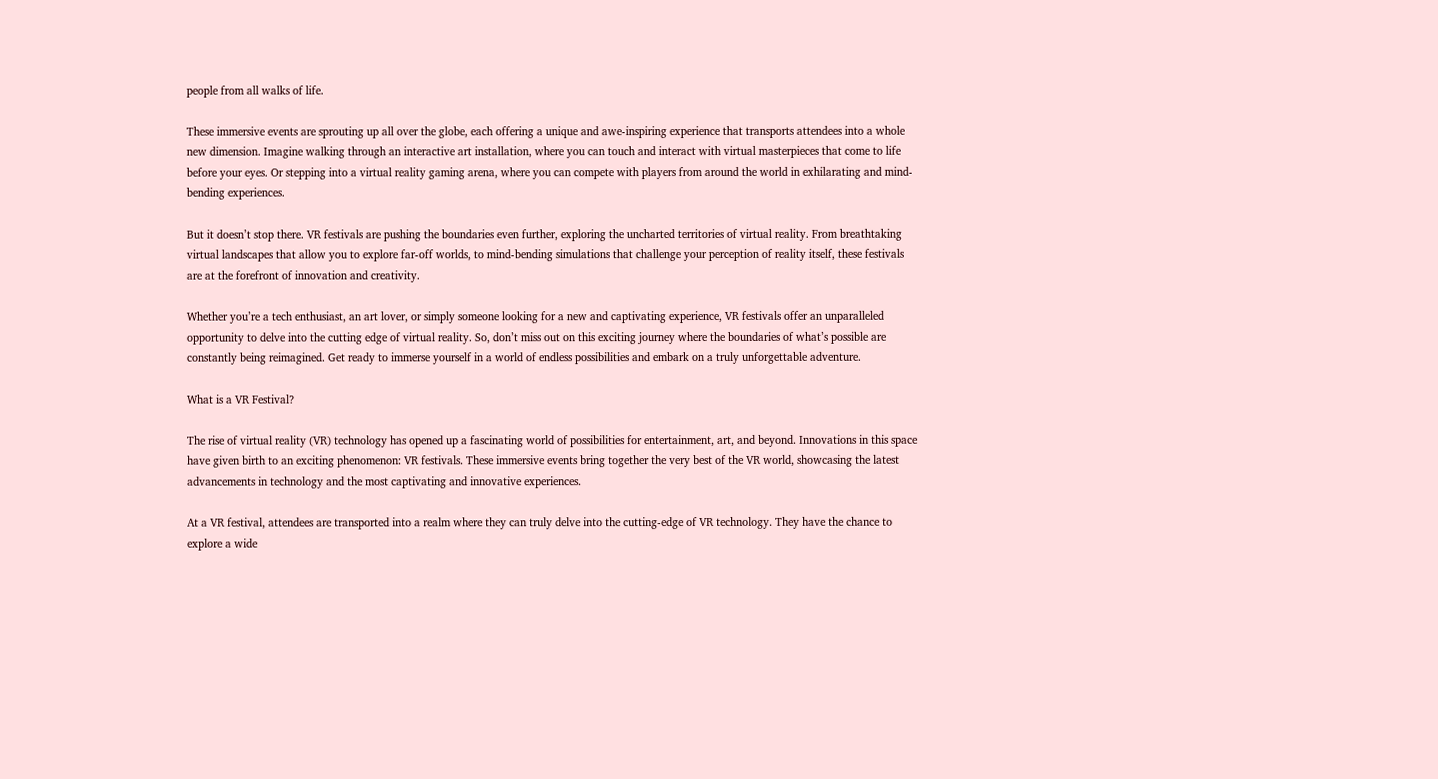people from all walks of life.

These immersive events are sprouting up all over the globe, each offering a unique and awe-inspiring experience that transports attendees into a whole new dimension. Imagine walking through an interactive art installation, where you can touch and interact with virtual masterpieces that come to life before your eyes. Or stepping into a virtual reality gaming arena, where you can compete with players from around the world in exhilarating and mind-bending experiences.

But it doesn’t stop there. VR festivals are pushing the boundaries even further, exploring the uncharted territories of virtual reality. From breathtaking virtual landscapes that allow you to explore far-off worlds, to mind-bending simulations that challenge your perception of reality itself, these festivals are at the forefront of innovation and creativity.

Whether you’re a tech enthusiast, an art lover, or simply someone looking for a new and captivating experience, VR festivals offer an unparalleled opportunity to delve into the cutting edge of virtual reality. So, don’t miss out on this exciting journey where the boundaries of what’s possible are constantly being reimagined. Get ready to immerse yourself in a world of endless possibilities and embark on a truly unforgettable adventure.

What is a VR Festival?

The rise of virtual reality (VR) technology has opened up a fascinating world of possibilities for entertainment, art, and beyond. Innovations in this space have given birth to an exciting phenomenon: VR festivals. These immersive events bring together the very best of the VR world, showcasing the latest advancements in technology and the most captivating and innovative experiences.

At a VR festival, attendees are transported into a realm where they can truly delve into the cutting-edge of VR technology. They have the chance to explore a wide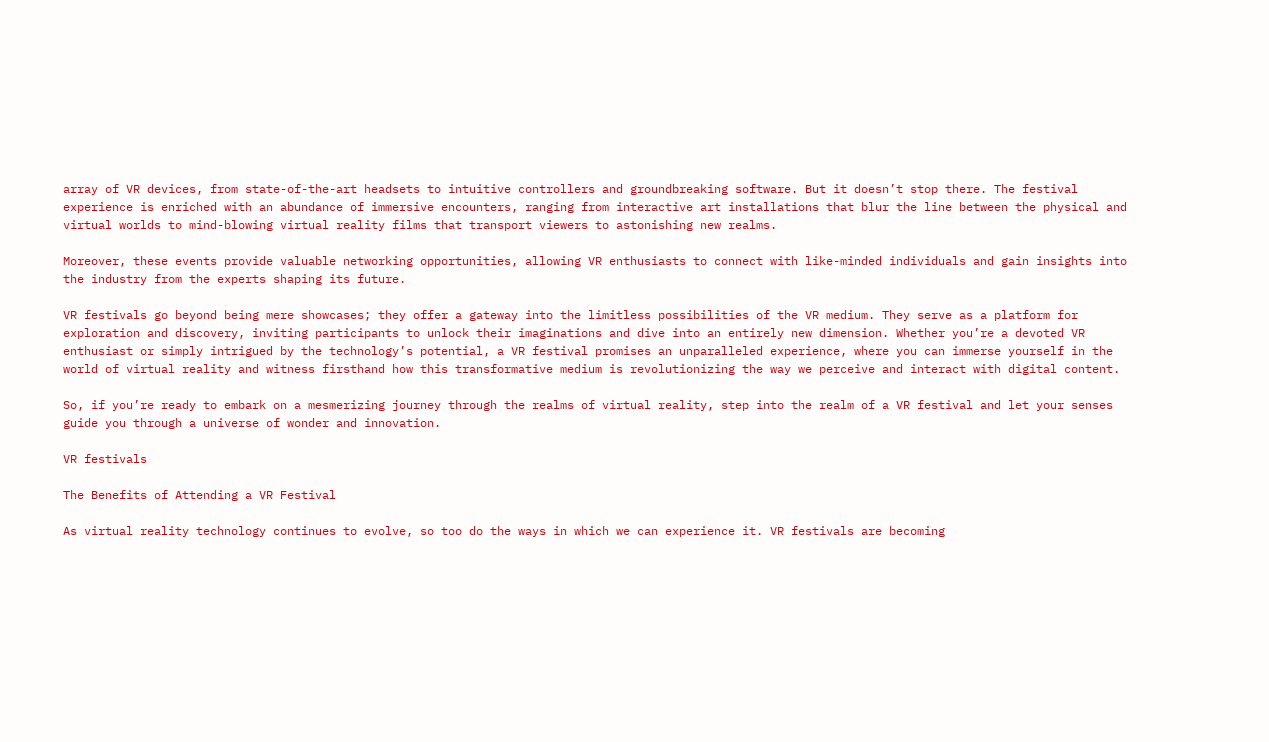array of VR devices, from state-of-the-art headsets to intuitive controllers and groundbreaking software. But it doesn’t stop there. The festival experience is enriched with an abundance of immersive encounters, ranging from interactive art installations that blur the line between the physical and virtual worlds to mind-blowing virtual reality films that transport viewers to astonishing new realms.

Moreover, these events provide valuable networking opportunities, allowing VR enthusiasts to connect with like-minded individuals and gain insights into the industry from the experts shaping its future.

VR festivals go beyond being mere showcases; they offer a gateway into the limitless possibilities of the VR medium. They serve as a platform for exploration and discovery, inviting participants to unlock their imaginations and dive into an entirely new dimension. Whether you’re a devoted VR enthusiast or simply intrigued by the technology’s potential, a VR festival promises an unparalleled experience, where you can immerse yourself in the world of virtual reality and witness firsthand how this transformative medium is revolutionizing the way we perceive and interact with digital content.

So, if you’re ready to embark on a mesmerizing journey through the realms of virtual reality, step into the realm of a VR festival and let your senses guide you through a universe of wonder and innovation.

VR festivals

The Benefits of Attending a VR Festival

As virtual reality technology continues to evolve, so too do the ways in which we can experience it. VR festivals are becoming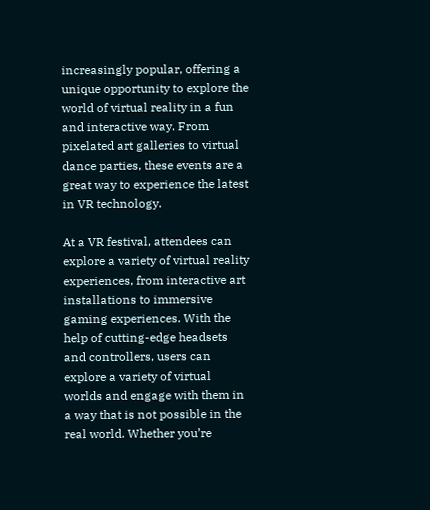increasingly popular, offering a unique opportunity to explore the world of virtual reality in a fun and interactive way. From pixelated art galleries to virtual dance parties, these events are a great way to experience the latest in VR technology.

At a VR festival, attendees can explore a variety of virtual reality experiences, from interactive art installations to immersive gaming experiences. With the help of cutting-edge headsets and controllers, users can explore a variety of virtual worlds and engage with them in a way that is not possible in the real world. Whether you’re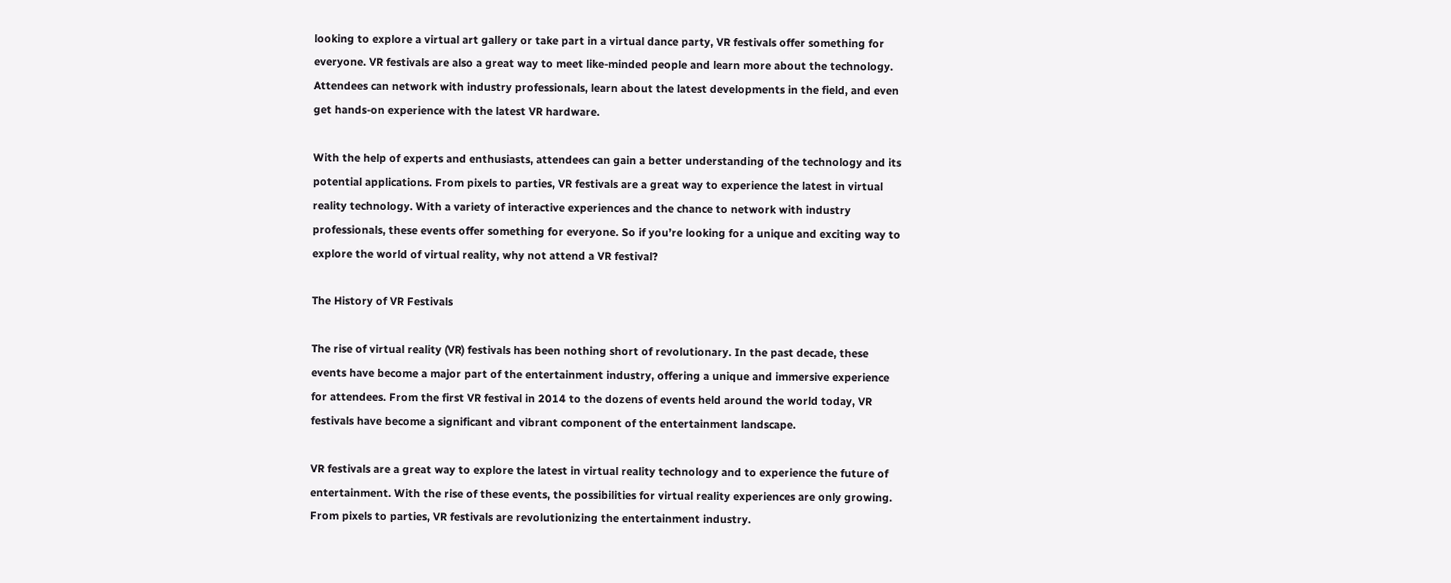looking to explore a virtual art gallery or take part in a virtual dance party, VR festivals offer something for everyone. VR festivals are also a great way to meet like-minded people and learn more about the technology. Attendees can network with industry professionals, learn about the latest developments in the field, and even get hands-on experience with the latest VR hardware.

With the help of experts and enthusiasts, attendees can gain a better understanding of the technology and its potential applications. From pixels to parties, VR festivals are a great way to experience the latest in virtual reality technology. With a variety of interactive experiences and the chance to network with industry professionals, these events offer something for everyone. So if you’re looking for a unique and exciting way to explore the world of virtual reality, why not attend a VR festival?

The History of VR Festivals

The rise of virtual reality (VR) festivals has been nothing short of revolutionary. In the past decade, these events have become a major part of the entertainment industry, offering a unique and immersive experience for attendees. From the first VR festival in 2014 to the dozens of events held around the world today, VR festivals have become a significant and vibrant component of the entertainment landscape.

VR festivals are a great way to explore the latest in virtual reality technology and to experience the future of entertainment. With the rise of these events, the possibilities for virtual reality experiences are only growing. From pixels to parties, VR festivals are revolutionizing the entertainment industry.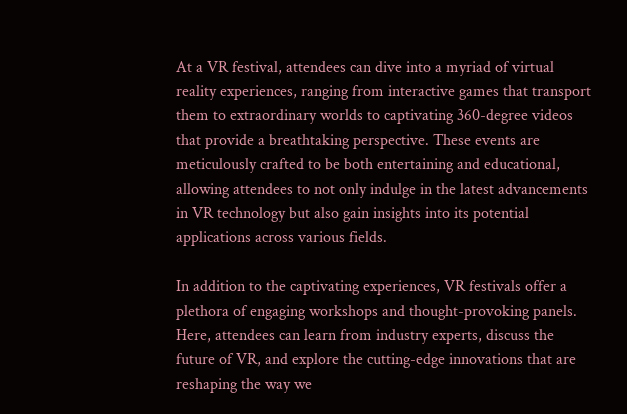At a VR festival, attendees can dive into a myriad of virtual reality experiences, ranging from interactive games that transport them to extraordinary worlds to captivating 360-degree videos that provide a breathtaking perspective. These events are meticulously crafted to be both entertaining and educational, allowing attendees to not only indulge in the latest advancements in VR technology but also gain insights into its potential applications across various fields.

In addition to the captivating experiences, VR festivals offer a plethora of engaging workshops and thought-provoking panels. Here, attendees can learn from industry experts, discuss the future of VR, and explore the cutting-edge innovations that are reshaping the way we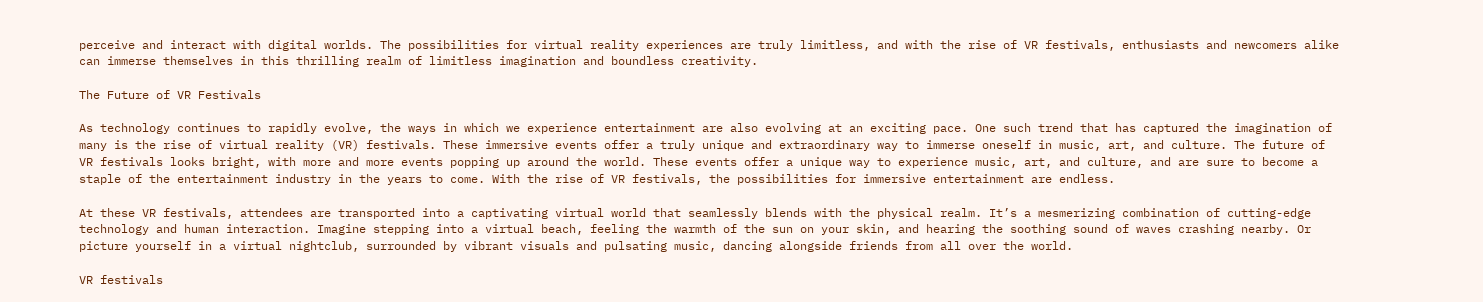perceive and interact with digital worlds. The possibilities for virtual reality experiences are truly limitless, and with the rise of VR festivals, enthusiasts and newcomers alike can immerse themselves in this thrilling realm of limitless imagination and boundless creativity.

The Future of VR Festivals

As technology continues to rapidly evolve, the ways in which we experience entertainment are also evolving at an exciting pace. One such trend that has captured the imagination of many is the rise of virtual reality (VR) festivals. These immersive events offer a truly unique and extraordinary way to immerse oneself in music, art, and culture. The future of VR festivals looks bright, with more and more events popping up around the world. These events offer a unique way to experience music, art, and culture, and are sure to become a staple of the entertainment industry in the years to come. With the rise of VR festivals, the possibilities for immersive entertainment are endless.

At these VR festivals, attendees are transported into a captivating virtual world that seamlessly blends with the physical realm. It’s a mesmerizing combination of cutting-edge technology and human interaction. Imagine stepping into a virtual beach, feeling the warmth of the sun on your skin, and hearing the soothing sound of waves crashing nearby. Or picture yourself in a virtual nightclub, surrounded by vibrant visuals and pulsating music, dancing alongside friends from all over the world.

VR festivals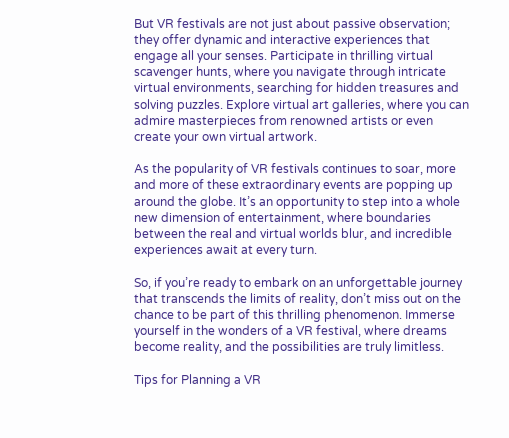But VR festivals are not just about passive observation; they offer dynamic and interactive experiences that engage all your senses. Participate in thrilling virtual scavenger hunts, where you navigate through intricate virtual environments, searching for hidden treasures and solving puzzles. Explore virtual art galleries, where you can admire masterpieces from renowned artists or even create your own virtual artwork.

As the popularity of VR festivals continues to soar, more and more of these extraordinary events are popping up around the globe. It’s an opportunity to step into a whole new dimension of entertainment, where boundaries between the real and virtual worlds blur, and incredible experiences await at every turn.

So, if you’re ready to embark on an unforgettable journey that transcends the limits of reality, don’t miss out on the chance to be part of this thrilling phenomenon. Immerse yourself in the wonders of a VR festival, where dreams become reality, and the possibilities are truly limitless.

Tips for Planning a VR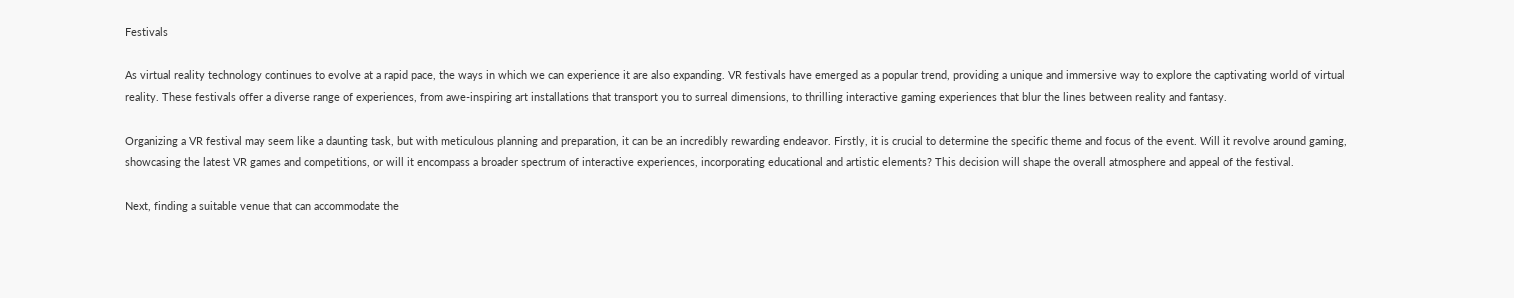Festivals

As virtual reality technology continues to evolve at a rapid pace, the ways in which we can experience it are also expanding. VR festivals have emerged as a popular trend, providing a unique and immersive way to explore the captivating world of virtual reality. These festivals offer a diverse range of experiences, from awe-inspiring art installations that transport you to surreal dimensions, to thrilling interactive gaming experiences that blur the lines between reality and fantasy.

Organizing a VR festival may seem like a daunting task, but with meticulous planning and preparation, it can be an incredibly rewarding endeavor. Firstly, it is crucial to determine the specific theme and focus of the event. Will it revolve around gaming, showcasing the latest VR games and competitions, or will it encompass a broader spectrum of interactive experiences, incorporating educational and artistic elements? This decision will shape the overall atmosphere and appeal of the festival.

Next, finding a suitable venue that can accommodate the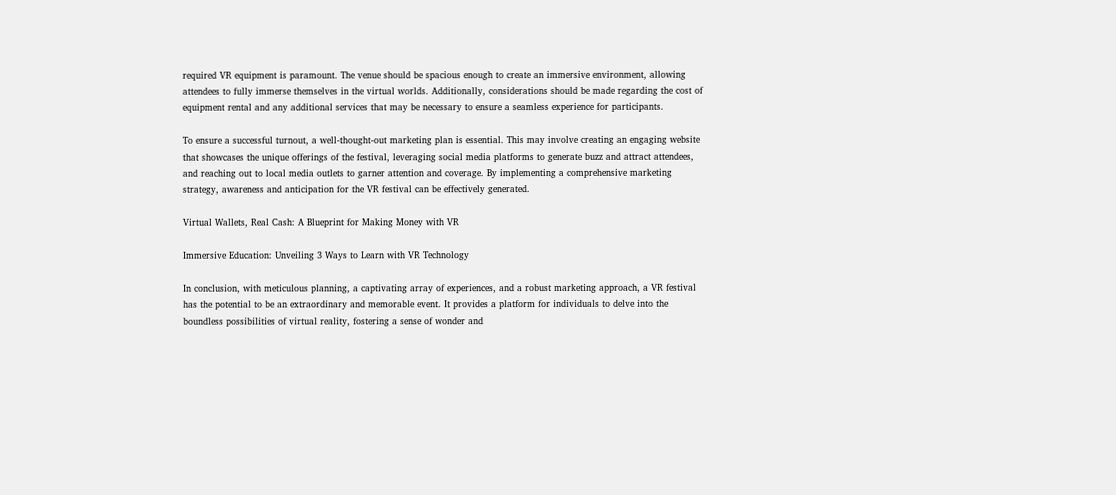required VR equipment is paramount. The venue should be spacious enough to create an immersive environment, allowing attendees to fully immerse themselves in the virtual worlds. Additionally, considerations should be made regarding the cost of equipment rental and any additional services that may be necessary to ensure a seamless experience for participants.

To ensure a successful turnout, a well-thought-out marketing plan is essential. This may involve creating an engaging website that showcases the unique offerings of the festival, leveraging social media platforms to generate buzz and attract attendees, and reaching out to local media outlets to garner attention and coverage. By implementing a comprehensive marketing strategy, awareness and anticipation for the VR festival can be effectively generated.

Virtual Wallets, Real Cash: A Blueprint for Making Money with VR

Immersive Education: Unveiling 3 Ways to Learn with VR Technology

In conclusion, with meticulous planning, a captivating array of experiences, and a robust marketing approach, a VR festival has the potential to be an extraordinary and memorable event. It provides a platform for individuals to delve into the boundless possibilities of virtual reality, fostering a sense of wonder and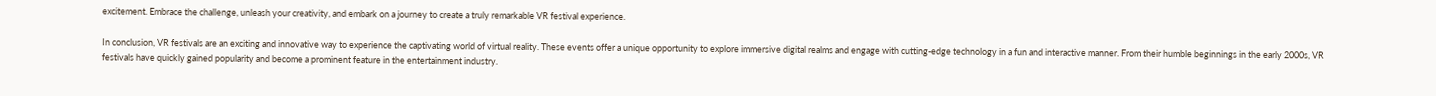excitement. Embrace the challenge, unleash your creativity, and embark on a journey to create a truly remarkable VR festival experience.

In conclusion, VR festivals are an exciting and innovative way to experience the captivating world of virtual reality. These events offer a unique opportunity to explore immersive digital realms and engage with cutting-edge technology in a fun and interactive manner. From their humble beginnings in the early 2000s, VR festivals have quickly gained popularity and become a prominent feature in the entertainment industry.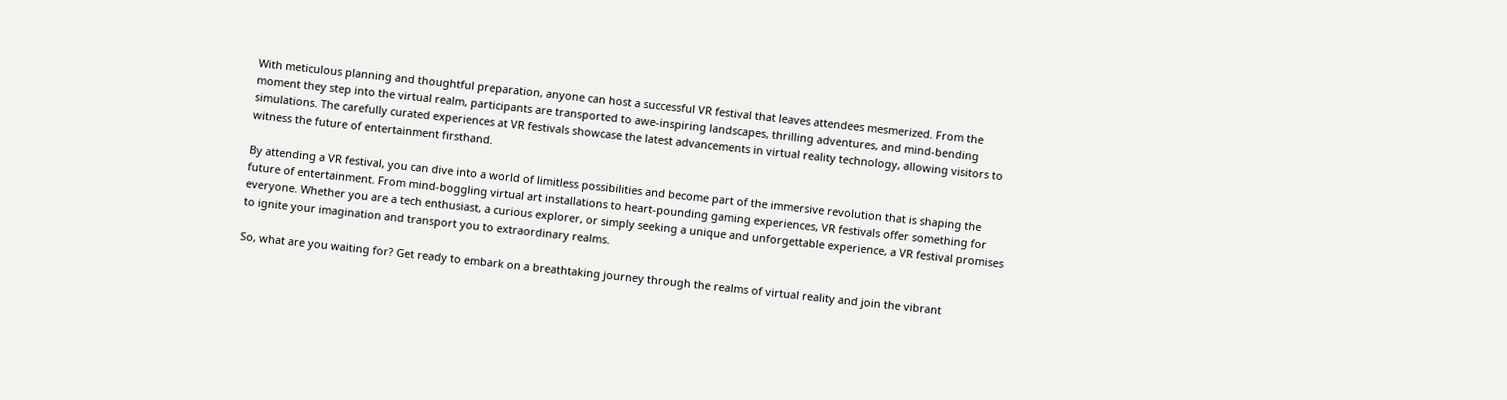With meticulous planning and thoughtful preparation, anyone can host a successful VR festival that leaves attendees mesmerized. From the moment they step into the virtual realm, participants are transported to awe-inspiring landscapes, thrilling adventures, and mind-bending simulations. The carefully curated experiences at VR festivals showcase the latest advancements in virtual reality technology, allowing visitors to witness the future of entertainment firsthand.

By attending a VR festival, you can dive into a world of limitless possibilities and become part of the immersive revolution that is shaping the future of entertainment. From mind-boggling virtual art installations to heart-pounding gaming experiences, VR festivals offer something for everyone. Whether you are a tech enthusiast, a curious explorer, or simply seeking a unique and unforgettable experience, a VR festival promises to ignite your imagination and transport you to extraordinary realms.

So, what are you waiting for? Get ready to embark on a breathtaking journey through the realms of virtual reality and join the vibrant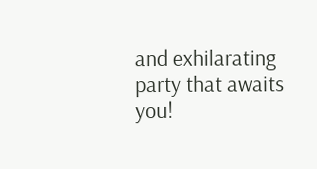and exhilarating party that awaits you!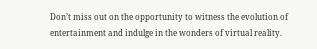Don’t miss out on the opportunity to witness the evolution of entertainment and indulge in the wonders of virtual reality.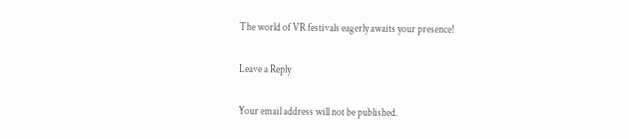The world of VR festivals eagerly awaits your presence!

Leave a Reply

Your email address will not be published.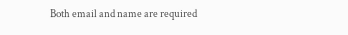Both email and name are required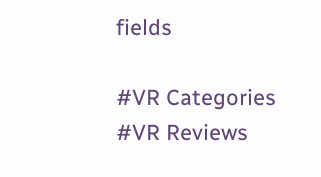fields

#VR Categories
#VR Reviews